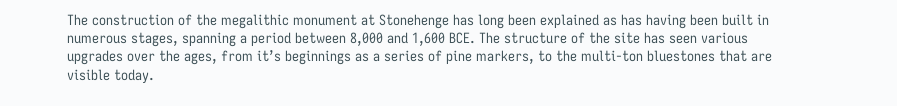The construction of the megalithic monument at Stonehenge has long been explained as has having been built in numerous stages, spanning a period between 8,000 and 1,600 BCE. The structure of the site has seen various upgrades over the ages, from it’s beginnings as a series of pine markers, to the multi-ton bluestones that are visible today.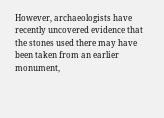However, archaeologists have recently uncovered evidence that the stones used there may have been taken from an earlier monument,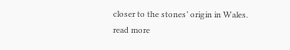closer to the stones’ origin in Wales.
read more